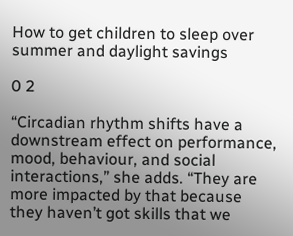How to get children to sleep over summer and daylight savings

0 2

“Circadian rhythm shifts have a downstream effect on performance, mood, behaviour, and social interactions,” she adds. “They are more impacted by that because they haven’t got skills that we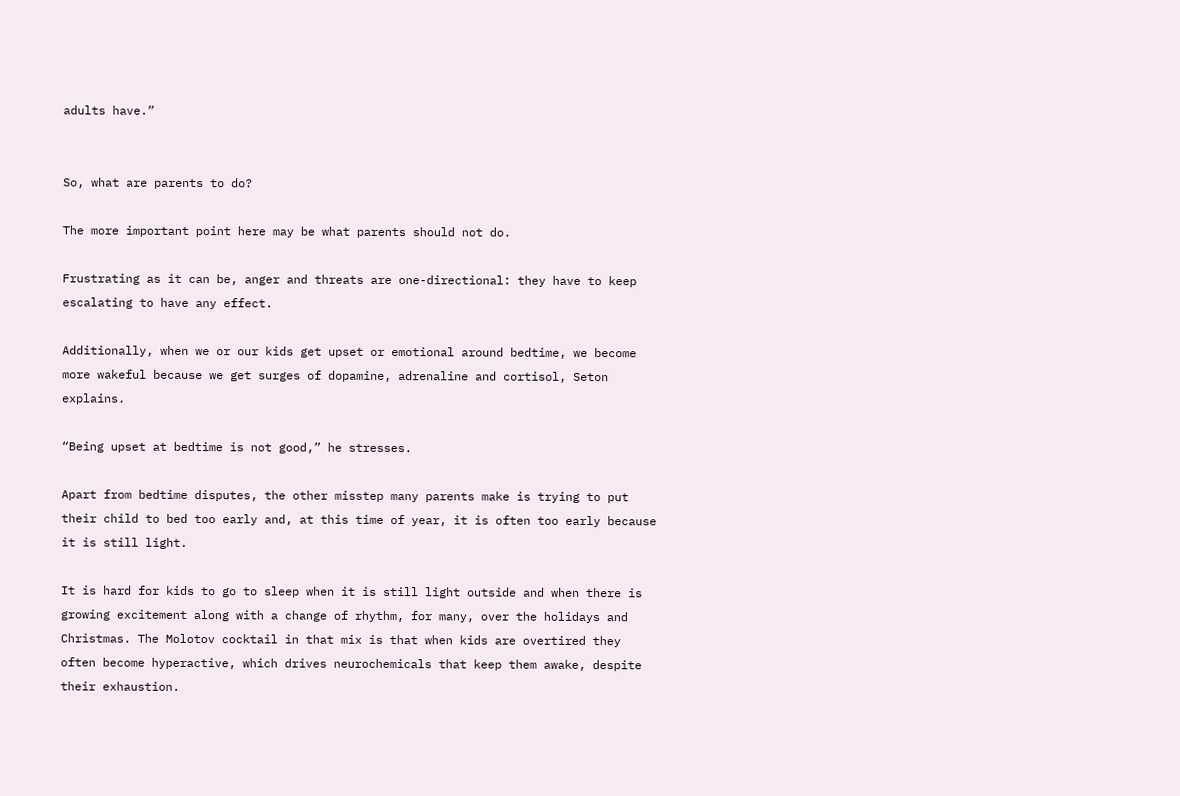adults have.”


So, what are parents to do?

The more important point here may be what parents should not do.

Frustrating as it can be, anger and threats are one-directional: they have to keep escalating to have any effect.

Additionally, when we or our kids get upset or emotional around bedtime, we become more wakeful because we get surges of dopamine, adrenaline and cortisol, Seton explains.

“Being upset at bedtime is not good,” he stresses.

Apart from bedtime disputes, the other misstep many parents make is trying to put their child to bed too early and, at this time of year, it is often too early because it is still light.

It is hard for kids to go to sleep when it is still light outside and when there is growing excitement along with a change of rhythm, for many, over the holidays and Christmas. The Molotov cocktail in that mix is that when kids are overtired they often become hyperactive, which drives neurochemicals that keep them awake, despite their exhaustion.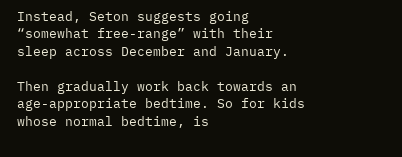Instead, Seton suggests going “somewhat free-range” with their sleep across December and January.

Then gradually work back towards an age-appropriate bedtime. So for kids whose normal bedtime, is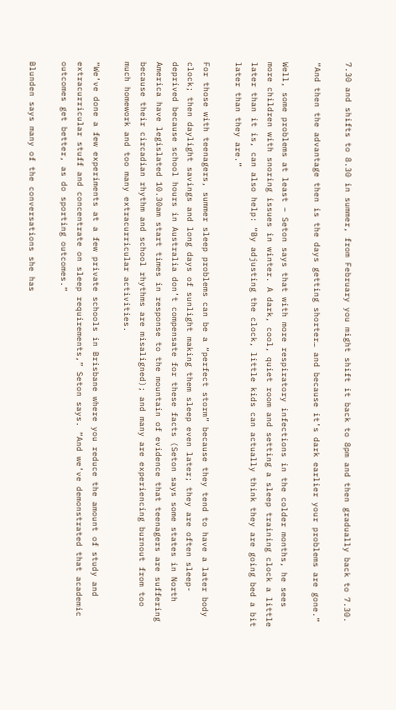7.30 and shifts to 8.30 in summer, from February you might shift it back to 8pm and then gradually back to 7.30.

“And then the advantage then is the days getting shorter… and because it’s dark earlier your problems are gone.”

Well, some problems at least – Seton says that with more respiratory infections in the colder months, he sees more children with snoring issues in winter. A dark, cool, quiet room and setting a sleep training clock a little later than it is, can also help: “By adjusting the clock, little kids can actually think they are going bed a bit later than they are.”

For those with teenagers, summer sleep problems can be a “perfect storm” because they tend to have a later body clock; then daylight savings and long days of sunlight making them sleep even later; they are often sleep-deprived because school hours in Australia don’t compensate for these facts (Seton says some states in North America have legislated 10.30am start times in response to the mountain of evidence that teenagers are suffering because their circadian rhythm and school rhythms are misaligned); and many are experiencing burnout from too much homework and too many extracurricular activities.

“We’ve done a few experiments at a few private schools in Brisbane where you reduce the amount of study and extracurricular stuff and concentrate on sleep requirements,” Seton says. “And we’ve demonstrated that academic outcomes get better, as do sporting outcomes.”

Blunden says many of the conversations she has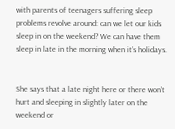with parents of teenagers suffering sleep problems revolve around: can we let our kids sleep in on the weekend? We can have them sleep in late in the morning when it’s holidays.


She says that a late night here or there won’t hurt and sleeping in slightly later on the weekend or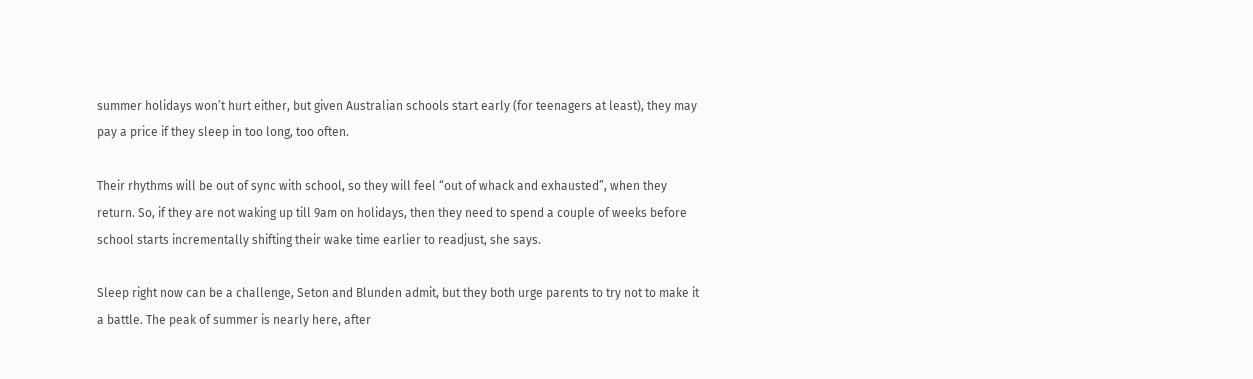summer holidays won’t hurt either, but given Australian schools start early (for teenagers at least), they may pay a price if they sleep in too long, too often.

Their rhythms will be out of sync with school, so they will feel “out of whack and exhausted”, when they return. So, if they are not waking up till 9am on holidays, then they need to spend a couple of weeks before school starts incrementally shifting their wake time earlier to readjust, she says.

Sleep right now can be a challenge, Seton and Blunden admit, but they both urge parents to try not to make it a battle. The peak of summer is nearly here, after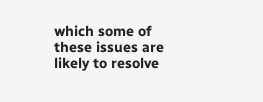which some of these issues are likely to resolve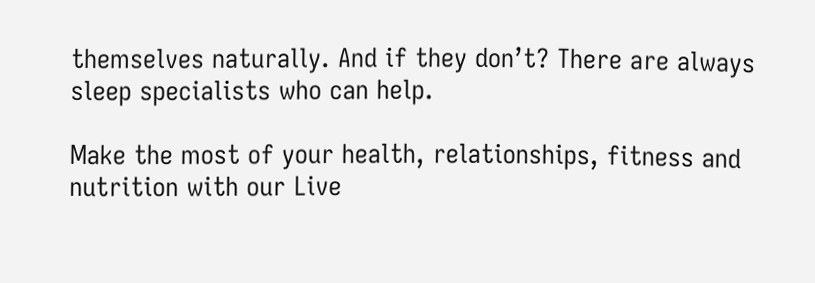themselves naturally. And if they don’t? There are always sleep specialists who can help.

Make the most of your health, relationships, fitness and nutrition with our Live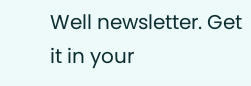Well newsletter. Get it in your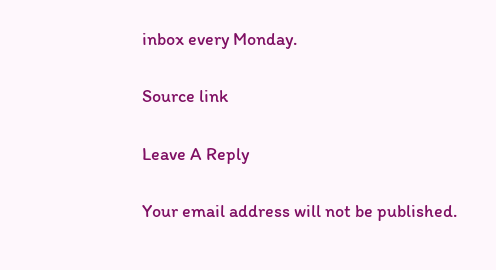inbox every Monday.

Source link

Leave A Reply

Your email address will not be published.